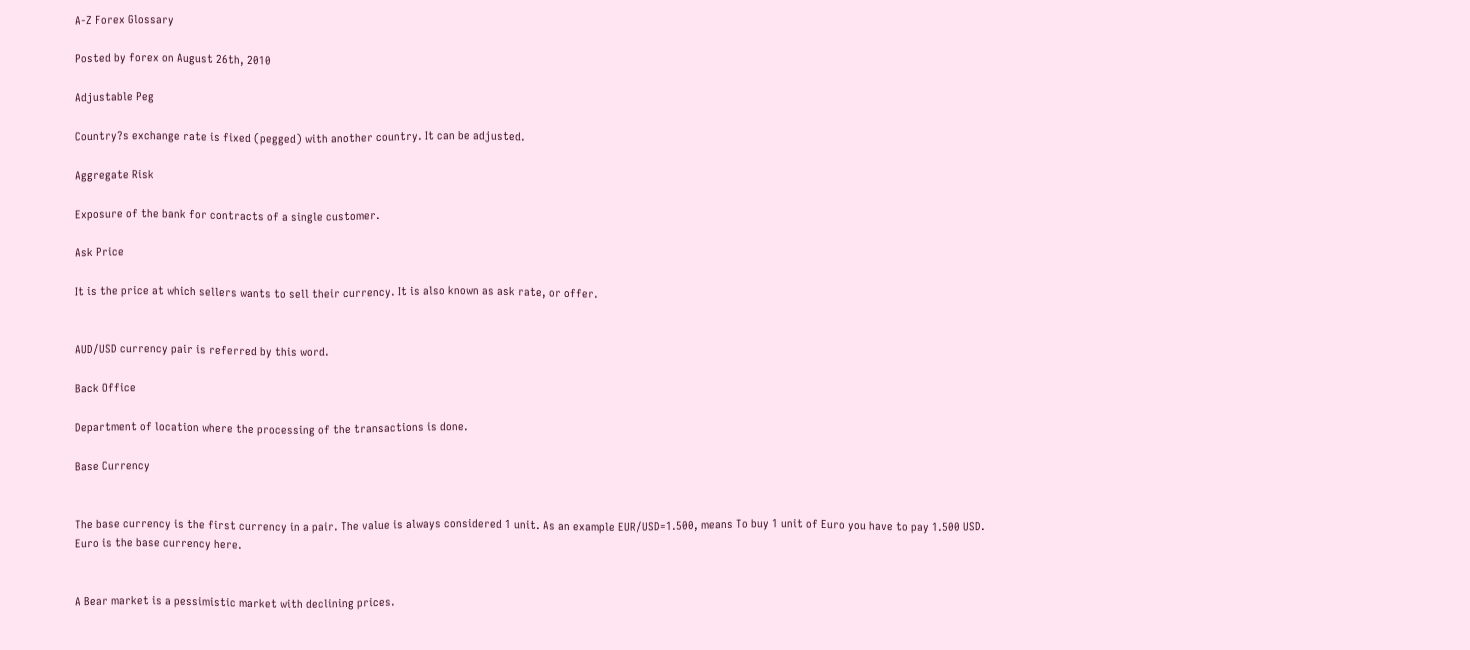A-Z Forex Glossary

Posted by forex on August 26th, 2010

Adjustable Peg

Country?s exchange rate is fixed (pegged) with another country. It can be adjusted.

Aggregate Risk

Exposure of the bank for contracts of a single customer.

Ask Price

It is the price at which sellers wants to sell their currency. It is also known as ask rate, or offer.


AUD/USD currency pair is referred by this word.

Back Office

Department of location where the processing of the transactions is done.

Base Currency


The base currency is the first currency in a pair. The value is always considered 1 unit. As an example EUR/USD=1.500, means To buy 1 unit of Euro you have to pay 1.500 USD. Euro is the base currency here.


A Bear market is a pessimistic market with declining prices.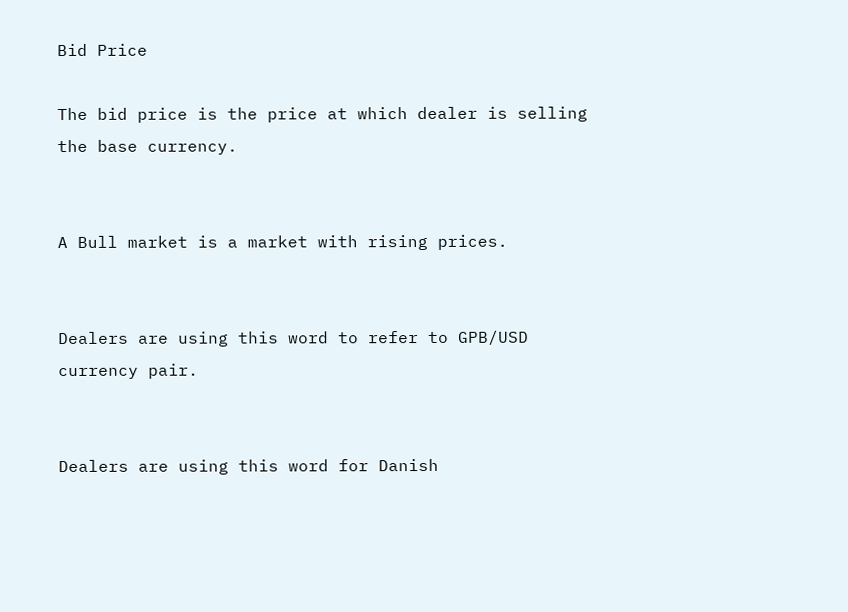Bid Price

The bid price is the price at which dealer is selling the base currency.


A Bull market is a market with rising prices.


Dealers are using this word to refer to GPB/USD currency pair.


Dealers are using this word for Danish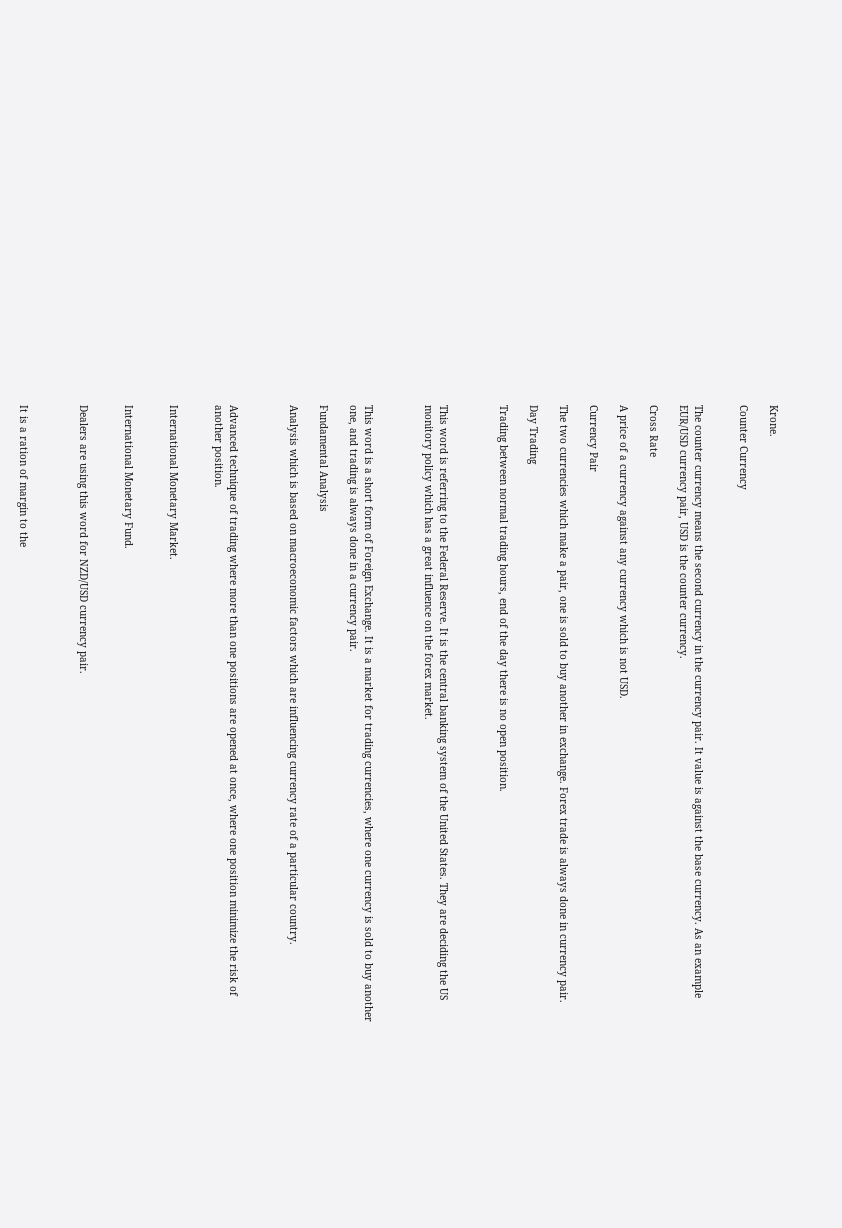Krone.

Counter Currency


The counter currency means the second currency in the currency pair. It value is against the base currency. As an example EUR/USD currency pair, USD is the counter currency.

Cross Rate

A price of a currency against any currency which is not USD.

Currency Pair

The two currencies which make a pair, one is sold to buy another in exchange. Forex trade is always done in currency pair.

Day Trading

Trading between normal trading hours, end of the day there is no open position.



This word is referring to the Federal Reserve. It is the central banking system of the United States. They are deciding the US monitory policy which has a great influence on the forex market.



This word is a short form of Foreign Exchange. It is a market for trading currencies, where one currency is sold to buy another one, and trading is always done in a currency pair.

Fundamental Analysis

Analysis which is based on macroeconomic factors which are influencing currency rate of a particular country.



Advanced technique of trading where more than one positions are opened at once, where one position minimize the risk of another position.


International Monetary Market.


International Monetary Fund.


Dealers are using this word for NZD/USD currency pair.



It is a ration of margin to the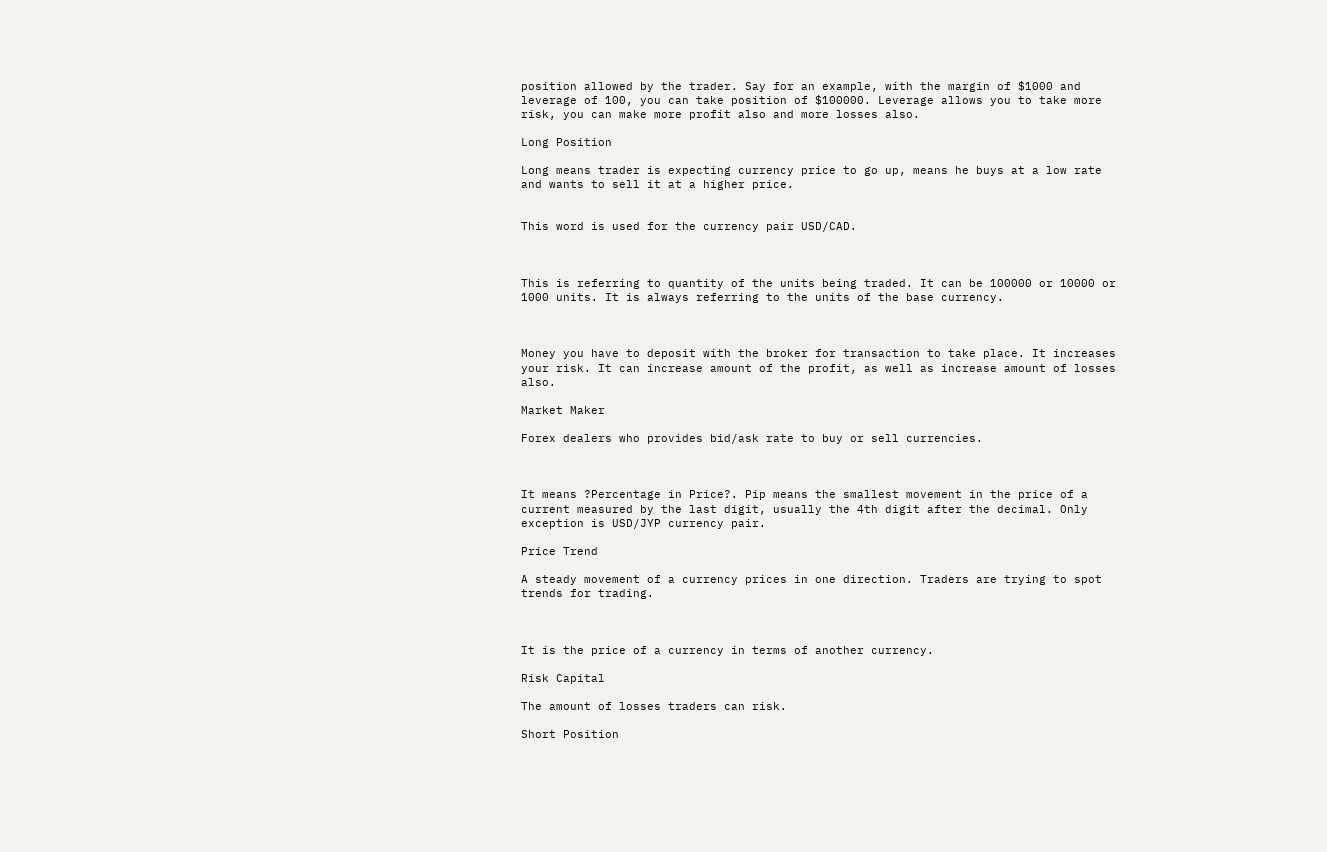position allowed by the trader. Say for an example, with the margin of $1000 and leverage of 100, you can take position of $100000. Leverage allows you to take more risk, you can make more profit also and more losses also.

Long Position

Long means trader is expecting currency price to go up, means he buys at a low rate and wants to sell it at a higher price.


This word is used for the currency pair USD/CAD.



This is referring to quantity of the units being traded. It can be 100000 or 10000 or 1000 units. It is always referring to the units of the base currency.



Money you have to deposit with the broker for transaction to take place. It increases your risk. It can increase amount of the profit, as well as increase amount of losses also.

Market Maker

Forex dealers who provides bid/ask rate to buy or sell currencies.



It means ?Percentage in Price?. Pip means the smallest movement in the price of a current measured by the last digit, usually the 4th digit after the decimal. Only exception is USD/JYP currency pair.

Price Trend

A steady movement of a currency prices in one direction. Traders are trying to spot trends for trading.



It is the price of a currency in terms of another currency.

Risk Capital

The amount of losses traders can risk.

Short Position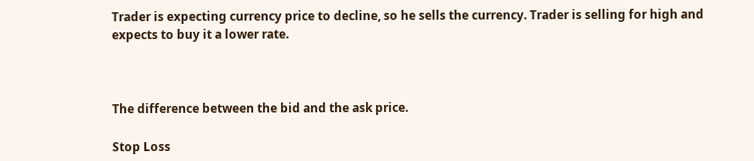Trader is expecting currency price to decline, so he sells the currency. Trader is selling for high and expects to buy it a lower rate.



The difference between the bid and the ask price.

Stop Loss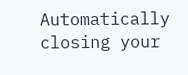Automatically closing your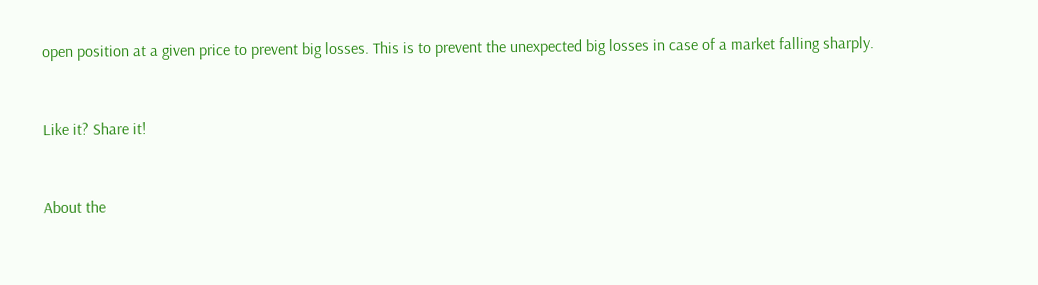open position at a given price to prevent big losses. This is to prevent the unexpected big losses in case of a market falling sharply.


Like it? Share it!


About the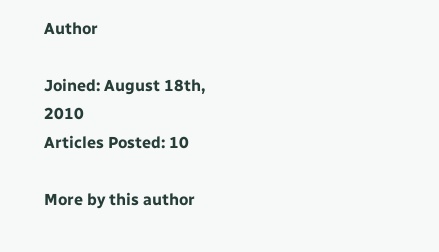Author

Joined: August 18th, 2010
Articles Posted: 10

More by this author